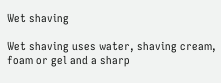Wet shaving

Wet shaving uses water, shaving cream, foam or gel and a sharp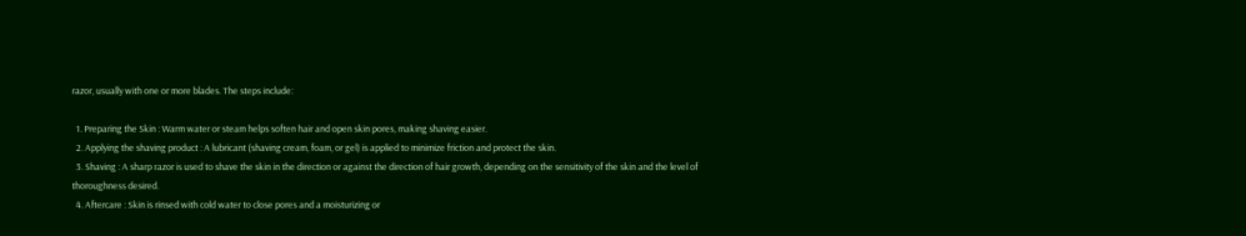razor, usually with one or more blades. The steps include:

  1. Preparing the Skin : Warm water or steam helps soften hair and open skin pores, making shaving easier.
  2. Applying the shaving product : A lubricant (shaving cream, foam, or gel) is applied to minimize friction and protect the skin.
  3. Shaving : A sharp razor is used to shave the skin in the direction or against the direction of hair growth, depending on the sensitivity of the skin and the level of thoroughness desired.
  4. Aftercare : Skin is rinsed with cold water to close pores and a moisturizing or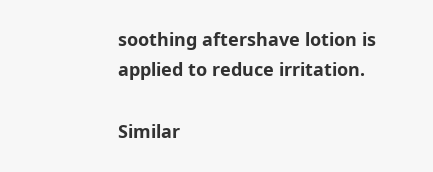soothing aftershave lotion is applied to reduce irritation.

Similar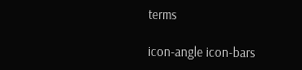terms

icon-angle icon-bars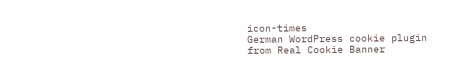icon-times
German WordPress cookie plugin from Real Cookie Banner